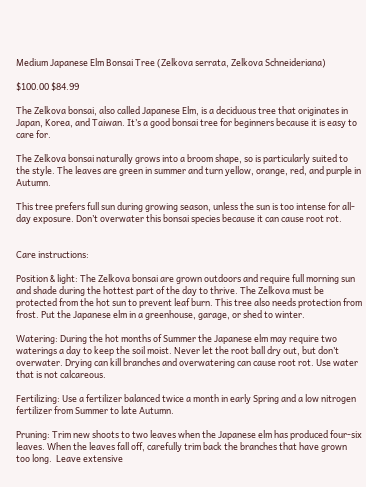Medium Japanese Elm Bonsai Tree (Zelkova serrata, Zelkova Schneideriana)

$100.00 $84.99

The Zelkova bonsai, also called Japanese Elm, is a deciduous tree that originates in Japan, Korea, and Taiwan. It’s a good bonsai tree for beginners because it is easy to care for.

The Zelkova bonsai naturally grows into a broom shape, so is particularly suited to the style. The leaves are green in summer and turn yellow, orange, red, and purple in Autumn.

This tree prefers full sun during growing season, unless the sun is too intense for all-day exposure. Don’t overwater this bonsai species because it can cause root rot.


Care instructions:

Position & light: The Zelkova bonsai are grown outdoors and require full morning sun and shade during the hottest part of the day to thrive. The Zelkova must be protected from the hot sun to prevent leaf burn. This tree also needs protection from frost. Put the Japanese elm in a greenhouse, garage, or shed to winter.

Watering: During the hot months of Summer the Japanese elm may require two waterings a day to keep the soil moist. Never let the root ball dry out, but don’t overwater. Drying can kill branches and overwatering can cause root rot. Use water that is not calcareous.

Fertilizing: Use a fertilizer balanced twice a month in early Spring and a low nitrogen fertilizer from Summer to late Autumn.

Pruning: Trim new shoots to two leaves when the Japanese elm has produced four-six leaves. When the leaves fall off, carefully trim back the branches that have grown too long.  Leave extensive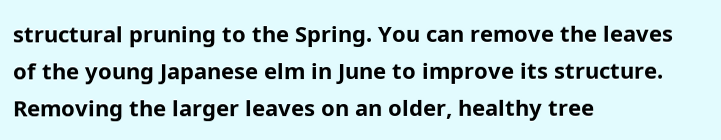structural pruning to the Spring. You can remove the leaves of the young Japanese elm in June to improve its structure. Removing the larger leaves on an older, healthy tree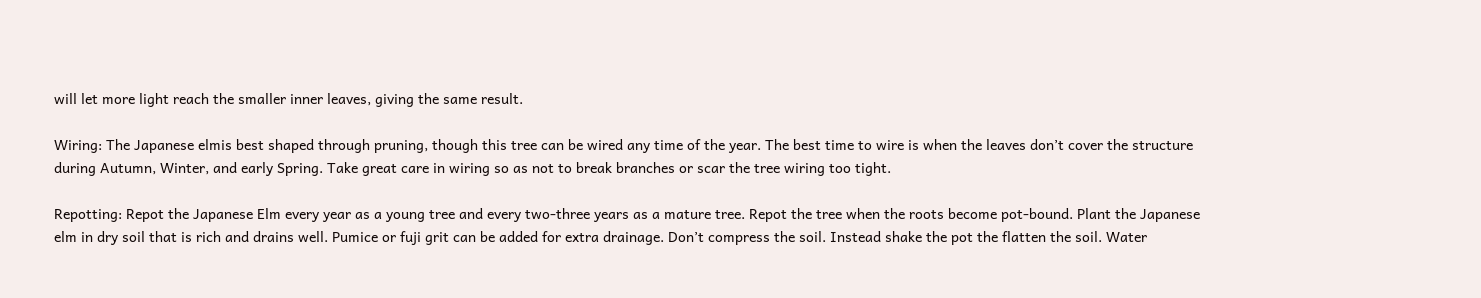will let more light reach the smaller inner leaves, giving the same result.

Wiring: The Japanese elmis best shaped through pruning, though this tree can be wired any time of the year. The best time to wire is when the leaves don’t cover the structure during Autumn, Winter, and early Spring. Take great care in wiring so as not to break branches or scar the tree wiring too tight.

Repotting: Repot the Japanese Elm every year as a young tree and every two-three years as a mature tree. Repot the tree when the roots become pot-bound. Plant the Japanese elm in dry soil that is rich and drains well. Pumice or fuji grit can be added for extra drainage. Don’t compress the soil. Instead shake the pot the flatten the soil. Water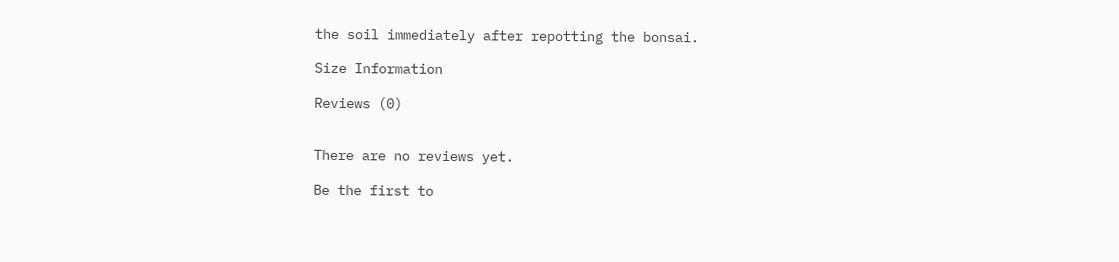the soil immediately after repotting the bonsai.

Size Information

Reviews (0)


There are no reviews yet.

Be the first to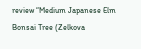review “Medium Japanese Elm Bonsai Tree (Zelkova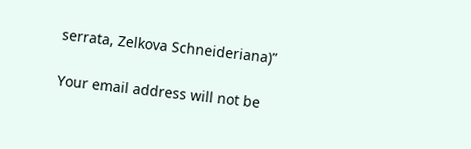serrata, Zelkova Schneideriana)”

Your email address will not be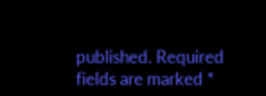published. Required fields are marked *